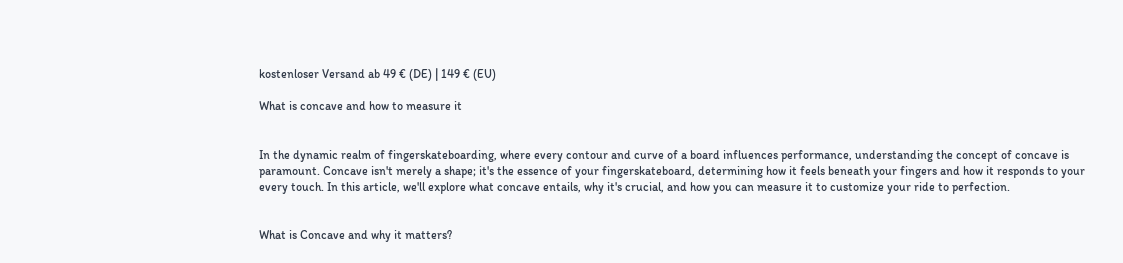kostenloser Versand ab 49 € (DE) | 149 € (EU)

What is concave and how to measure it


In the dynamic realm of fingerskateboarding, where every contour and curve of a board influences performance, understanding the concept of concave is paramount. Concave isn't merely a shape; it's the essence of your fingerskateboard, determining how it feels beneath your fingers and how it responds to your every touch. In this article, we'll explore what concave entails, why it's crucial, and how you can measure it to customize your ride to perfection.


What is Concave and why it matters?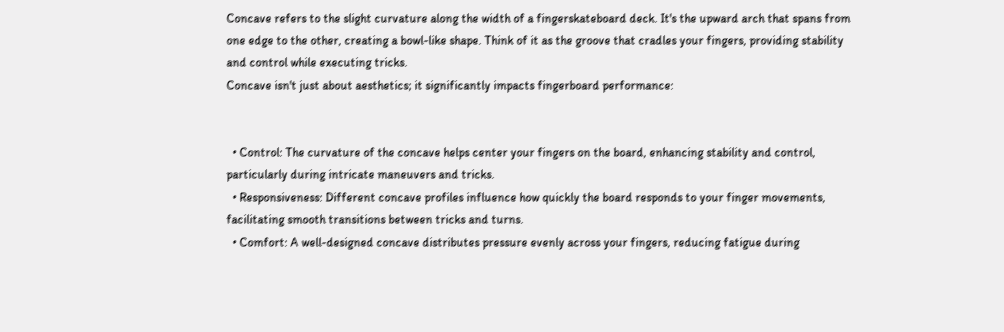Concave refers to the slight curvature along the width of a fingerskateboard deck. It's the upward arch that spans from one edge to the other, creating a bowl-like shape. Think of it as the groove that cradles your fingers, providing stability and control while executing tricks.
Concave isn't just about aesthetics; it significantly impacts fingerboard performance:


  • Control: The curvature of the concave helps center your fingers on the board, enhancing stability and control, particularly during intricate maneuvers and tricks.
  • Responsiveness: Different concave profiles influence how quickly the board responds to your finger movements, facilitating smooth transitions between tricks and turns.
  • Comfort: A well-designed concave distributes pressure evenly across your fingers, reducing fatigue during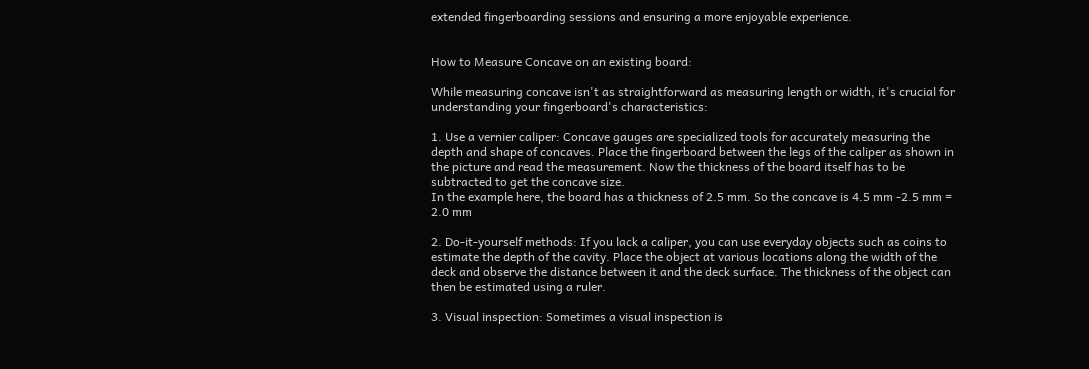extended fingerboarding sessions and ensuring a more enjoyable experience.


How to Measure Concave on an existing board:

While measuring concave isn't as straightforward as measuring length or width, it's crucial for understanding your fingerboard's characteristics:

1. Use a vernier caliper: Concave gauges are specialized tools for accurately measuring the depth and shape of concaves. Place the fingerboard between the legs of the caliper as shown in the picture and read the measurement. Now the thickness of the board itself has to be subtracted to get the concave size.
In the example here, the board has a thickness of 2.5 mm. So the concave is 4.5 mm -2.5 mm = 2.0 mm

2. Do-it-yourself methods: If you lack a caliper, you can use everyday objects such as coins to estimate the depth of the cavity. Place the object at various locations along the width of the deck and observe the distance between it and the deck surface. The thickness of the object can then be estimated using a ruler.

3. Visual inspection: Sometimes a visual inspection is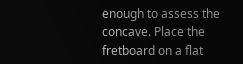enough to assess the concave. Place the fretboard on a flat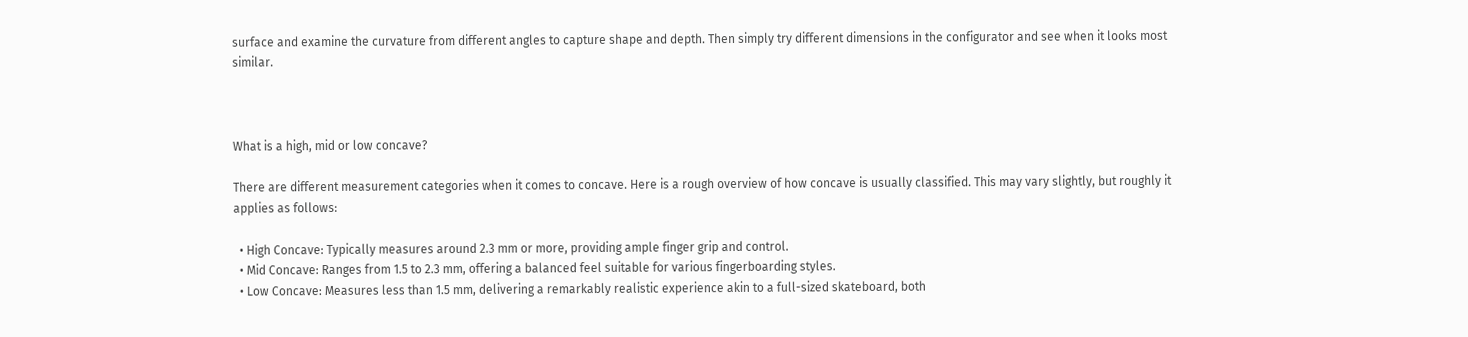surface and examine the curvature from different angles to capture shape and depth. Then simply try different dimensions in the configurator and see when it looks most similar.



What is a high, mid or low concave?

There are different measurement categories when it comes to concave. Here is a rough overview of how concave is usually classified. This may vary slightly, but roughly it applies as follows:

  • High Concave: Typically measures around 2.3 mm or more, providing ample finger grip and control.
  • Mid Concave: Ranges from 1.5 to 2.3 mm, offering a balanced feel suitable for various fingerboarding styles.
  • Low Concave: Measures less than 1.5 mm, delivering a remarkably realistic experience akin to a full-sized skateboard, both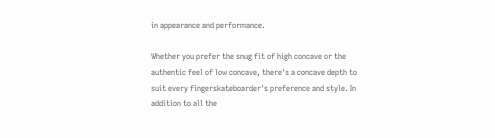in appearance and performance.

Whether you prefer the snug fit of high concave or the authentic feel of low concave, there's a concave depth to suit every fingerskateboarder's preference and style. In addition to all the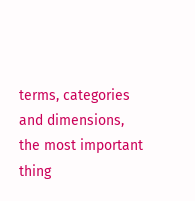terms, categories and dimensions, the most important thing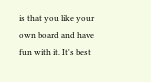is that you like your own board and have fun with it. It's best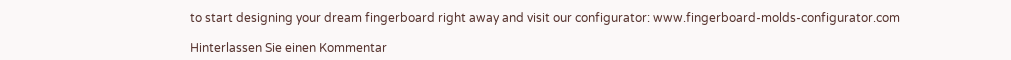to start designing your dream fingerboard right away and visit our configurator: www.fingerboard-molds-configurator.com

Hinterlassen Sie einen Kommentar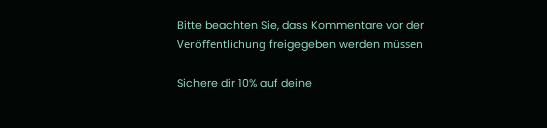Bitte beachten Sie, dass Kommentare vor der Veröffentlichung freigegeben werden müssen

Sichere dir 10% auf deine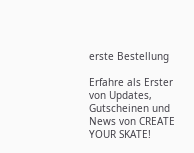erste Bestellung

Erfahre als Erster von Updates, Gutscheinen und News von CREATE YOUR SKATE!